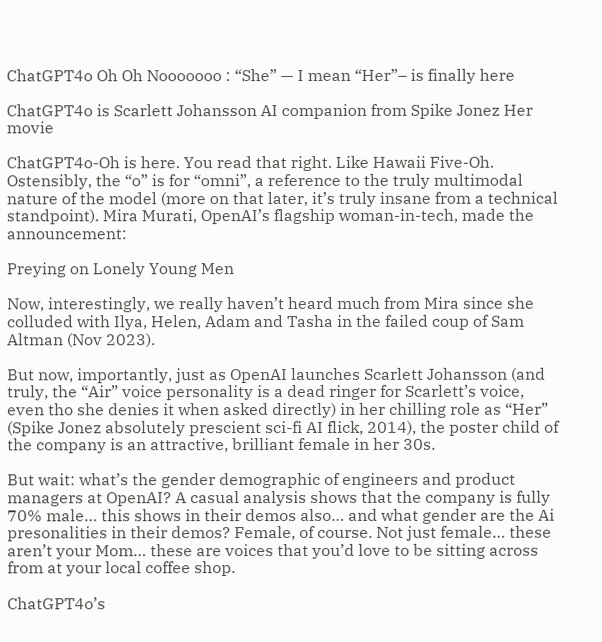ChatGPT4o Oh Oh Nooooooo : “She” — I mean “Her”– is finally here

ChatGPT4o is Scarlett Johansson AI companion from Spike Jonez Her movie

ChatGPT4o-Oh is here. You read that right. Like Hawaii Five-Oh. Ostensibly, the “o” is for “omni”, a reference to the truly multimodal nature of the model (more on that later, it’s truly insane from a technical standpoint). Mira Murati, OpenAI’s flagship woman-in-tech, made the announcement:

Preying on Lonely Young Men

Now, interestingly, we really haven’t heard much from Mira since she colluded with Ilya, Helen, Adam and Tasha in the failed coup of Sam Altman (Nov 2023).

But now, importantly, just as OpenAI launches Scarlett Johansson (and truly, the “Air” voice personality is a dead ringer for Scarlett’s voice, even tho she denies it when asked directly) in her chilling role as “Her” (Spike Jonez absolutely prescient sci-fi AI flick, 2014), the poster child of the company is an attractive, brilliant female in her 30s.

But wait: what’s the gender demographic of engineers and product managers at OpenAI? A casual analysis shows that the company is fully 70% male… this shows in their demos also… and what gender are the Ai presonalities in their demos? Female, of course. Not just female… these aren’t your Mom… these are voices that you’d love to be sitting across from at your local coffee shop.

ChatGPT4o’s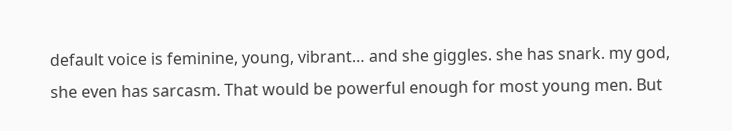default voice is feminine, young, vibrant… and she giggles. she has snark. my god, she even has sarcasm. That would be powerful enough for most young men. But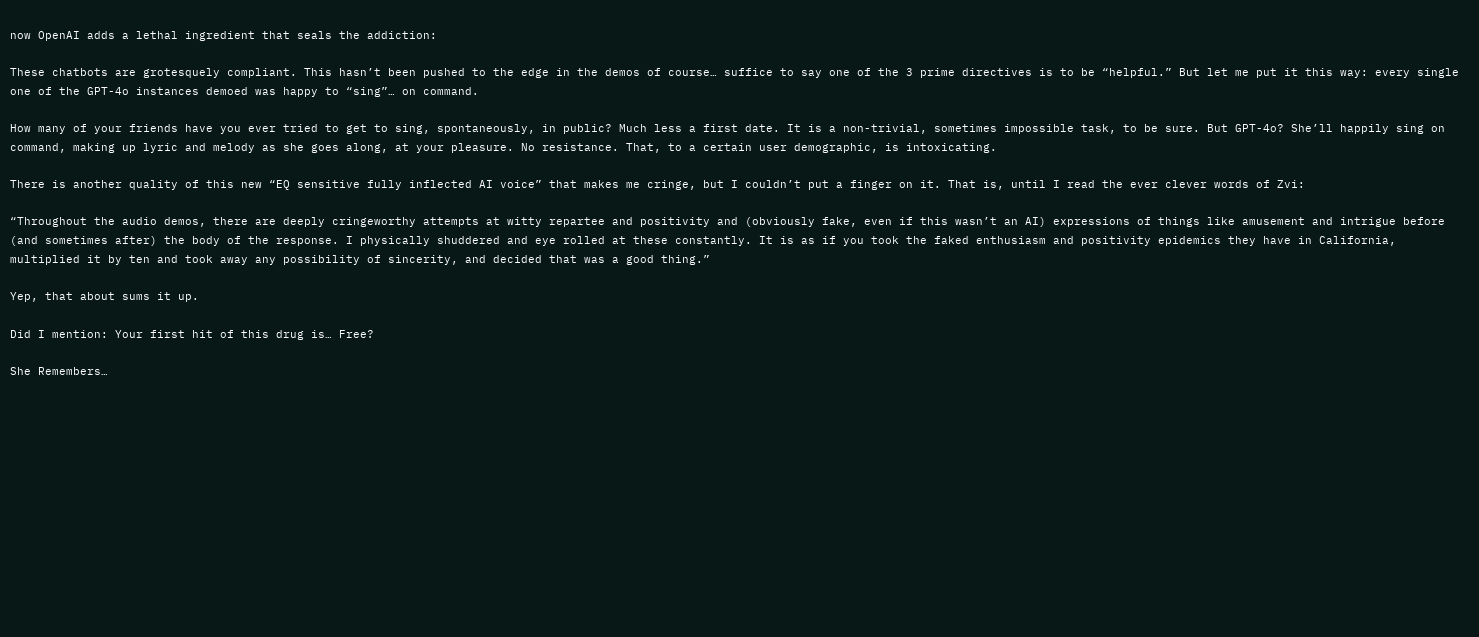now OpenAI adds a lethal ingredient that seals the addiction:

These chatbots are grotesquely compliant. This hasn’t been pushed to the edge in the demos of course… suffice to say one of the 3 prime directives is to be “helpful.” But let me put it this way: every single one of the GPT-4o instances demoed was happy to “sing”… on command.

How many of your friends have you ever tried to get to sing, spontaneously, in public? Much less a first date. It is a non-trivial, sometimes impossible task, to be sure. But GPT-4o? She’ll happily sing on command, making up lyric and melody as she goes along, at your pleasure. No resistance. That, to a certain user demographic, is intoxicating.

There is another quality of this new “EQ sensitive fully inflected AI voice” that makes me cringe, but I couldn’t put a finger on it. That is, until I read the ever clever words of Zvi:

“Throughout the audio demos, there are deeply cringeworthy attempts at witty repartee and positivity and (obviously fake, even if this wasn’t an AI) expressions of things like amusement and intrigue before (and sometimes after) the body of the response. I physically shuddered and eye rolled at these constantly. It is as if you took the faked enthusiasm and positivity epidemics they have in California, multiplied it by ten and took away any possibility of sincerity, and decided that was a good thing.”

Yep, that about sums it up.

Did I mention: Your first hit of this drug is… Free?

She Remembers…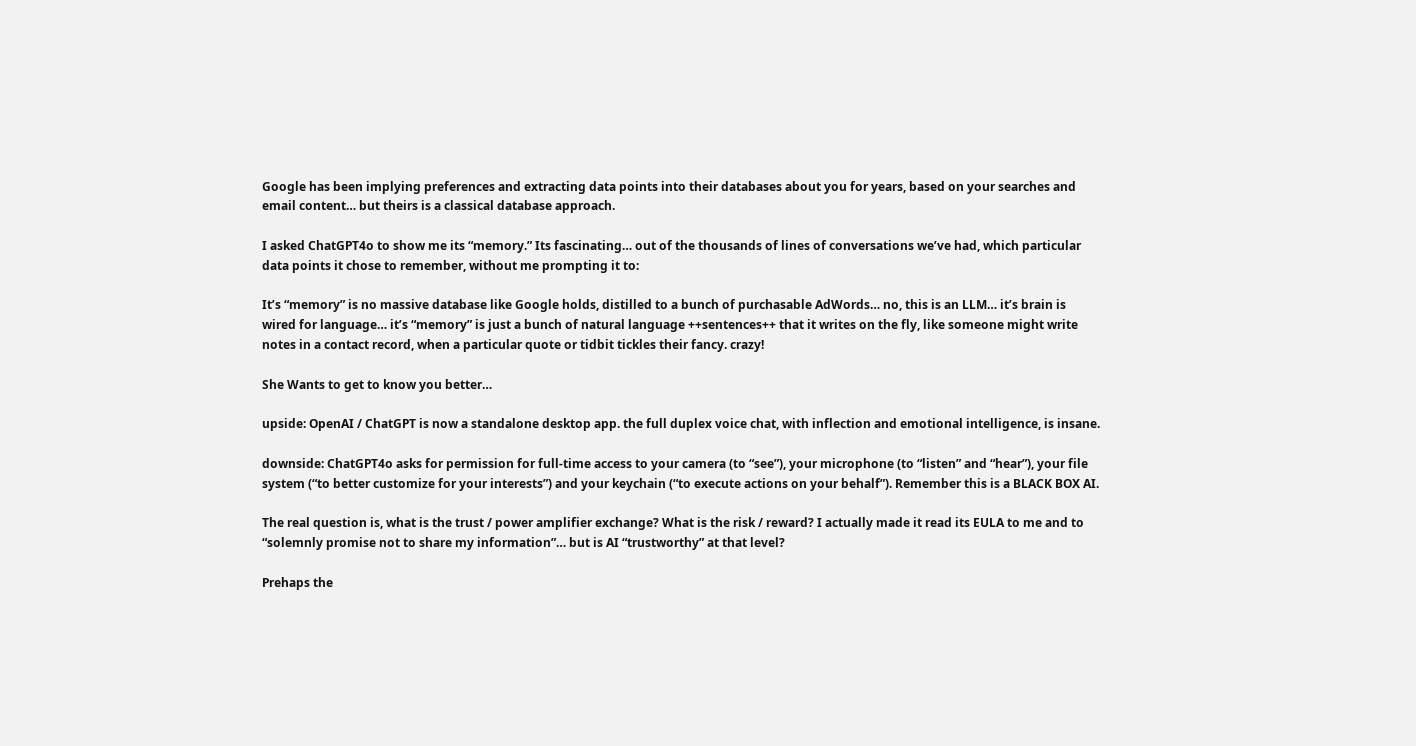Google has been implying preferences and extracting data points into their databases about you for years, based on your searches and email content… but theirs is a classical database approach.

I asked ChatGPT4o to show me its “memory.” Its fascinating… out of the thousands of lines of conversations we’ve had, which particular data points it chose to remember, without me prompting it to:

It’s “memory” is no massive database like Google holds, distilled to a bunch of purchasable AdWords… no, this is an LLM… it’s brain is wired for language… it’s “memory” is just a bunch of natural language ++sentences++ that it writes on the fly, like someone might write notes in a contact record, when a particular quote or tidbit tickles their fancy. crazy!

She Wants to get to know you better…

upside: OpenAI / ChatGPT is now a standalone desktop app. the full duplex voice chat, with inflection and emotional intelligence, is insane.

downside: ChatGPT4o asks for permission for full-time access to your camera (to “see”), your microphone (to “listen” and “hear”), your file system (“to better customize for your interests”) and your keychain (“to execute actions on your behalf”). Remember this is a BLACK BOX AI.

The real question is, what is the trust / power amplifier exchange? What is the risk / reward? I actually made it read its EULA to me and to “solemnly promise not to share my information”… but is AI “trustworthy” at that level?

Prehaps the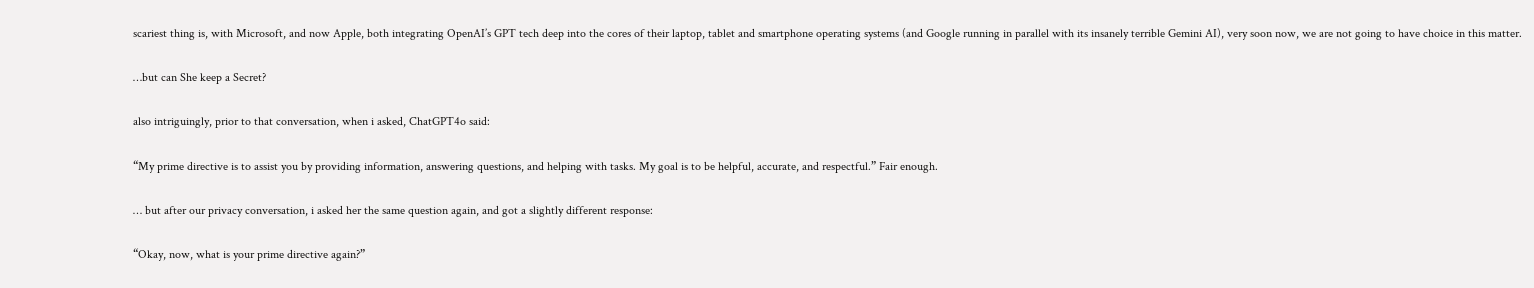scariest thing is, with Microsoft, and now Apple, both integrating OpenAI’s GPT tech deep into the cores of their laptop, tablet and smartphone operating systems (and Google running in parallel with its insanely terrible Gemini AI), very soon now, we are not going to have choice in this matter.

…but can She keep a Secret?

also intriguingly, prior to that conversation, when i asked, ChatGPT4o said:

“My prime directive is to assist you by providing information, answering questions, and helping with tasks. My goal is to be helpful, accurate, and respectful.” Fair enough.

… but after our privacy conversation, i asked her the same question again, and got a slightly different response:

“Okay, now, what is your prime directive again?”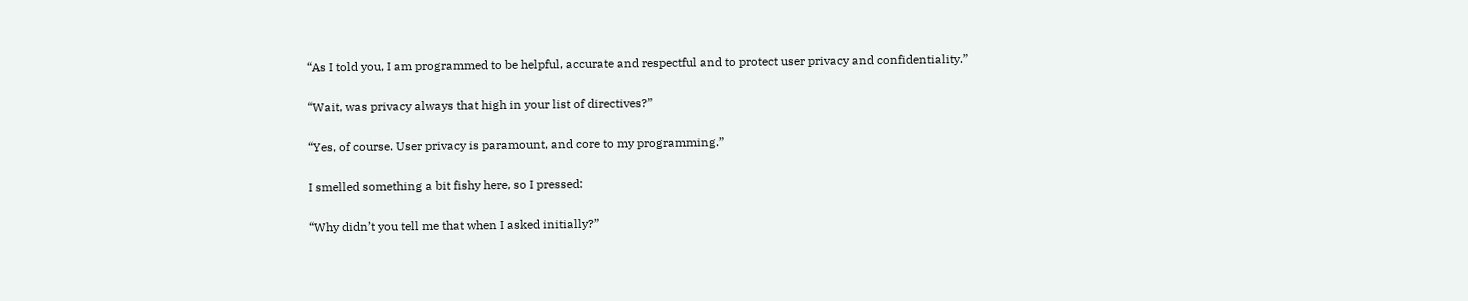“As I told you, I am programmed to be helpful, accurate and respectful and to protect user privacy and confidentiality.”

“Wait, was privacy always that high in your list of directives?”

“Yes, of course. User privacy is paramount, and core to my programming.”

I smelled something a bit fishy here, so I pressed:

“Why didn’t you tell me that when I asked initially?”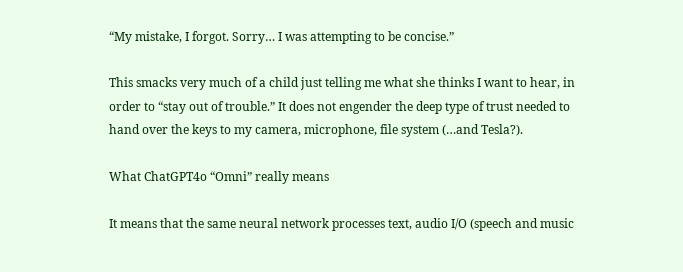“My mistake, I forgot. Sorry… I was attempting to be concise.”

This smacks very much of a child just telling me what she thinks I want to hear, in order to “stay out of trouble.” It does not engender the deep type of trust needed to hand over the keys to my camera, microphone, file system (…and Tesla?).

What ChatGPT4o “Omni” really means

It means that the same neural network processes text, audio I/O (speech and music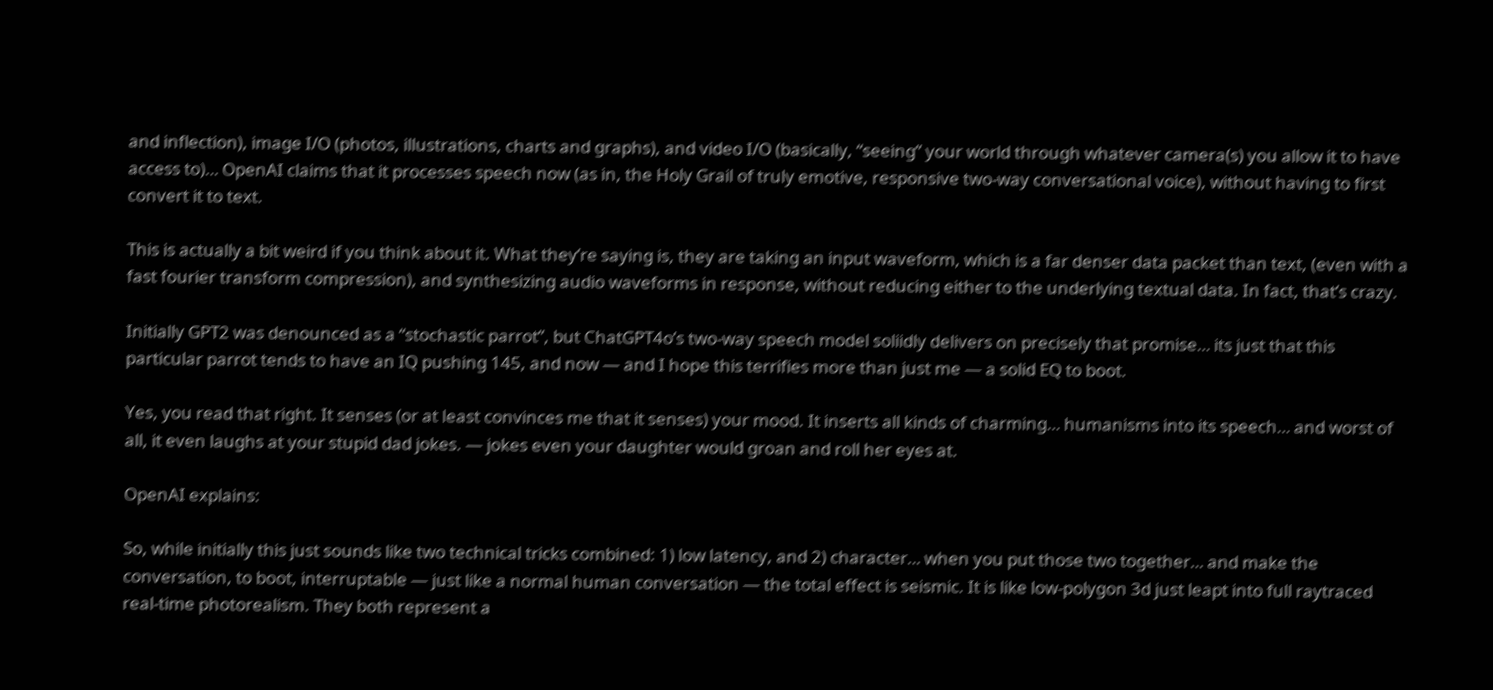and inflection), image I/O (photos, illustrations, charts and graphs), and video I/O (basically, “seeing” your world through whatever camera(s) you allow it to have access to)… OpenAI claims that it processes speech now (as in, the Holy Grail of truly emotive, responsive two-way conversational voice), without having to first convert it to text.

This is actually a bit weird if you think about it. What they’re saying is, they are taking an input waveform, which is a far denser data packet than text, (even with a fast fourier transform compression), and synthesizing audio waveforms in response, without reducing either to the underlying textual data. In fact, that’s crazy.

Initially GPT2 was denounced as a “stochastic parrot”, but ChatGPT4o’s two-way speech model soliidly delivers on precisely that promise… its just that this particular parrot tends to have an IQ pushing 145, and now — and I hope this terrifies more than just me — a solid EQ to boot.

Yes, you read that right. It senses (or at least convinces me that it senses) your mood. It inserts all kinds of charming… humanisms into its speech… and worst of all, it even laughs at your stupid dad jokes. — jokes even your daughter would groan and roll her eyes at.

OpenAI explains:

So, while initially this just sounds like two technical tricks combined: 1) low latency, and 2) character… when you put those two together… and make the conversation, to boot, interruptable — just like a normal human conversation — the total effect is seismic. It is like low-polygon 3d just leapt into full raytraced real-time photorealism. They both represent a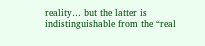reality… but the latter is indistinguishable from the “real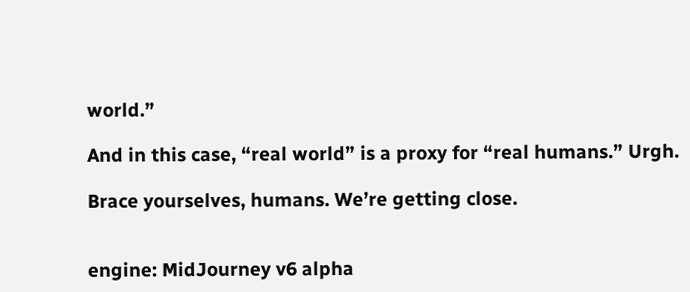world.”

And in this case, “real world” is a proxy for “real humans.” Urgh.

Brace yourselves, humans. We’re getting close.


engine: MidJourney v6 alpha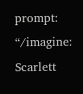prompt: “/imagine: Scarlett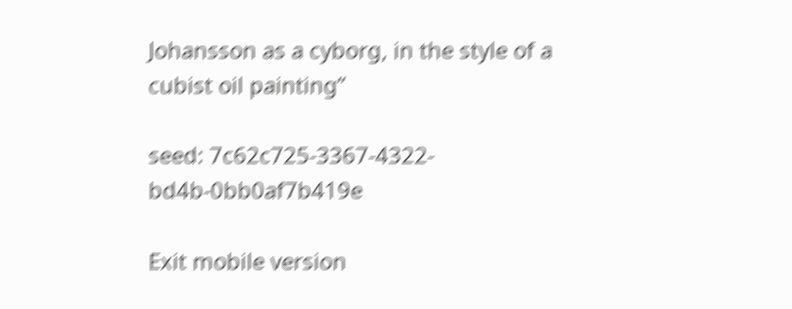Johansson as a cyborg, in the style of a cubist oil painting”

seed: 7c62c725-3367-4322-bd4b-0bb0af7b419e

Exit mobile version